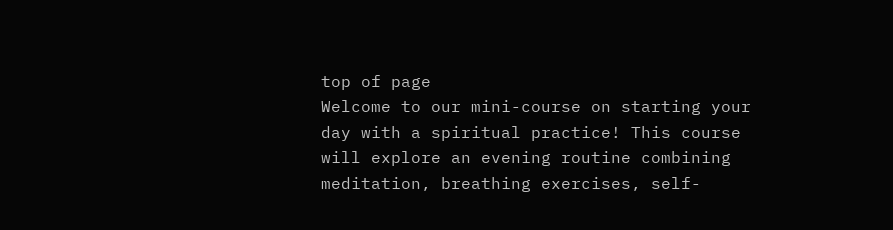top of page
Welcome to our mini-course on starting your day with a spiritual practice! This course will explore an evening routine combining meditation, breathing exercises, self-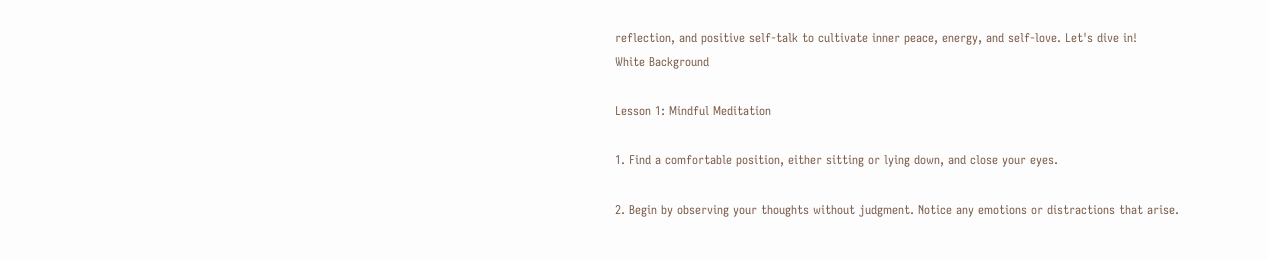reflection, and positive self-talk to cultivate inner peace, energy, and self-love. Let's dive in!
White Background

Lesson 1: Mindful Meditation

1. Find a comfortable position, either sitting or lying down, and close your eyes.

2. Begin by observing your thoughts without judgment. Notice any emotions or distractions that arise.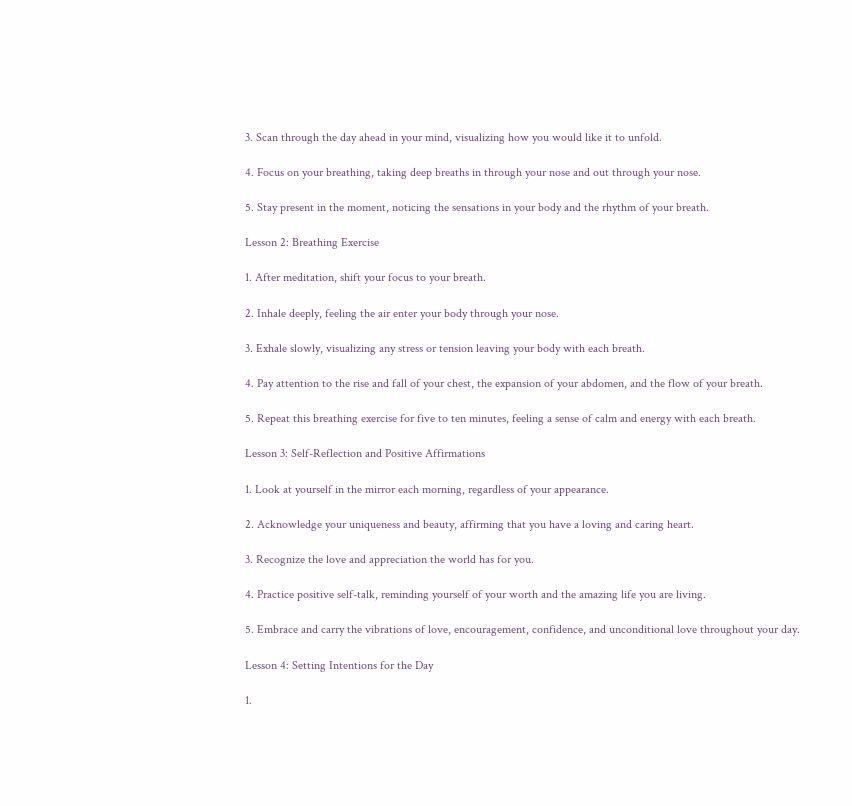3. Scan through the day ahead in your mind, visualizing how you would like it to unfold.

4. Focus on your breathing, taking deep breaths in through your nose and out through your nose.

5. Stay present in the moment, noticing the sensations in your body and the rhythm of your breath.

Lesson 2: Breathing Exercise

1. After meditation, shift your focus to your breath.

2. Inhale deeply, feeling the air enter your body through your nose.

3. Exhale slowly, visualizing any stress or tension leaving your body with each breath.

4. Pay attention to the rise and fall of your chest, the expansion of your abdomen, and the flow of your breath.

5. Repeat this breathing exercise for five to ten minutes, feeling a sense of calm and energy with each breath.

Lesson 3: Self-Reflection and Positive Affirmations

1. Look at yourself in the mirror each morning, regardless of your appearance.

2. Acknowledge your uniqueness and beauty, affirming that you have a loving and caring heart.

3. Recognize the love and appreciation the world has for you.

4. Practice positive self-talk, reminding yourself of your worth and the amazing life you are living.

5. Embrace and carry the vibrations of love, encouragement, confidence, and unconditional love throughout your day.

Lesson 4: Setting Intentions for the Day

1.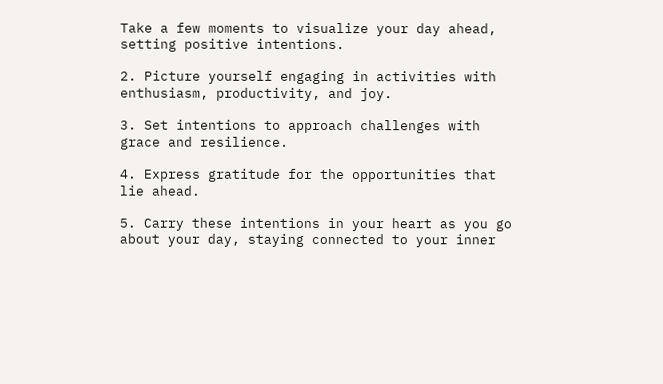Take a few moments to visualize your day ahead, setting positive intentions.

2. Picture yourself engaging in activities with enthusiasm, productivity, and joy.

3. Set intentions to approach challenges with grace and resilience.

4. Express gratitude for the opportunities that lie ahead.

5. Carry these intentions in your heart as you go about your day, staying connected to your inner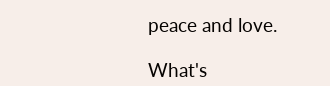peace and love.

What's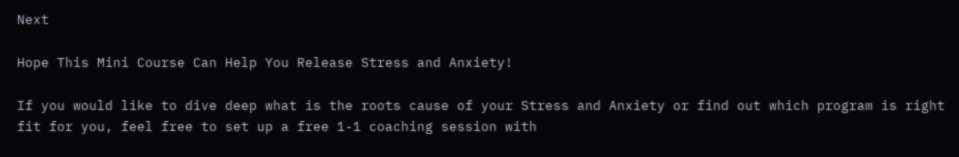Next

Hope This Mini Course Can Help You Release Stress and Anxiety!

If you would like to dive deep what is the roots cause of your Stress and Anxiety or find out which program is right fit for you, feel free to set up a free 1-1 coaching session with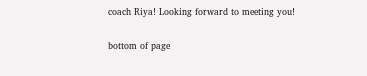coach Riya! Looking forward to meeting you!

bottom of page